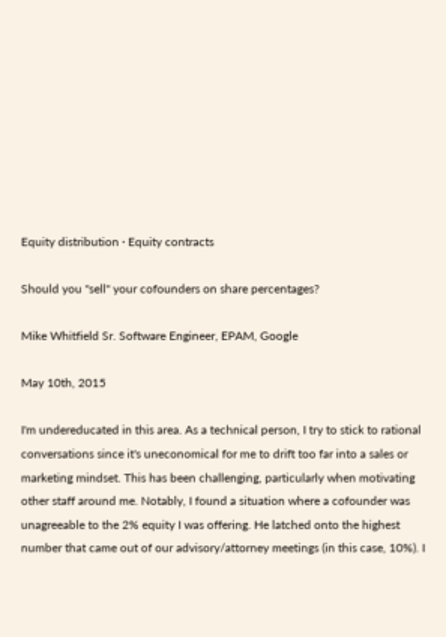Equity distribution · Equity contracts

Should you "sell" your cofounders on share percentages?

Mike Whitfield Sr. Software Engineer, EPAM, Google

May 10th, 2015

I'm undereducated in this area. As a technical person, I try to stick to rational conversations since it's uneconomical for me to drift too far into a sales or marketing mindset. This has been challenging, particularly when motivating other staff around me. Notably, I found a situation where a cofounder was unagreeable to the 2% equity I was offering. He latched onto the highest number that came out of our advisory/attorney meetings (in this case, 10%). I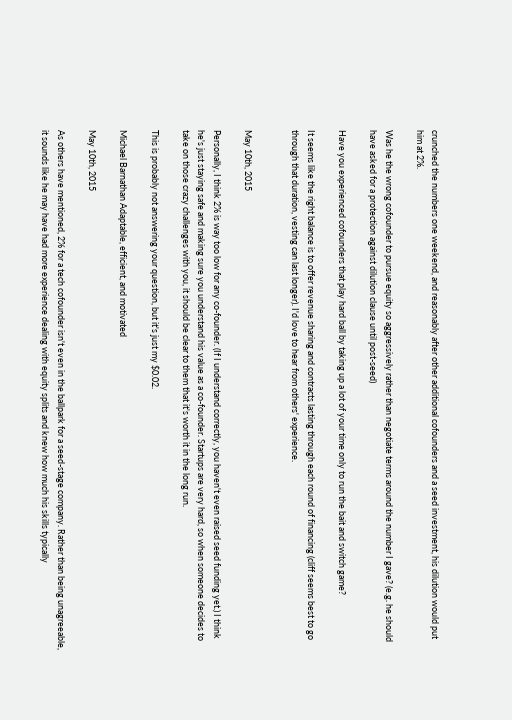crunched the numbers one weekend, and reasonably after other additional cofounders and a seed investment, his dilution would put him at 2%.

Was he the wrong cofounder to pursue equity so aggressively rather than negotiate terms around the number I gave? (e.g. he should have asked for a protection against dilution clause until post-seed)

Have you experienced cofounders that play hard ball by taking up a lot of your time only to run the bait and switch game?

It seems like the right balance is to offer revenue sharing and contracts lasting through each round of financing (cliff seems best to go through that duration, vesting can last longer). I'd love to hear from others' experience.


May 10th, 2015

Personally, I think 2% is way too low for any co-founder. (If I understand correctly, you haven't even raised seed funding yet.) I think he's just staying safe and making sure you understand his value as a co-founder. Startups are very hard, so when someone decides to take on those crazy challenges with you, it should be clear to them that it's worth it in the long run.

This is probably not answering your question, but it's just my $0.02.

Michael Barnathan Adaptable, efficient, and motivated

May 10th, 2015

As others have mentioned, 2% for a tech cofounder isn't even in the ballpark for a seed-stage company. Rather than being unagreeable, it sounds like he may have had more experience dealing with equity splits and knew how much his skills typically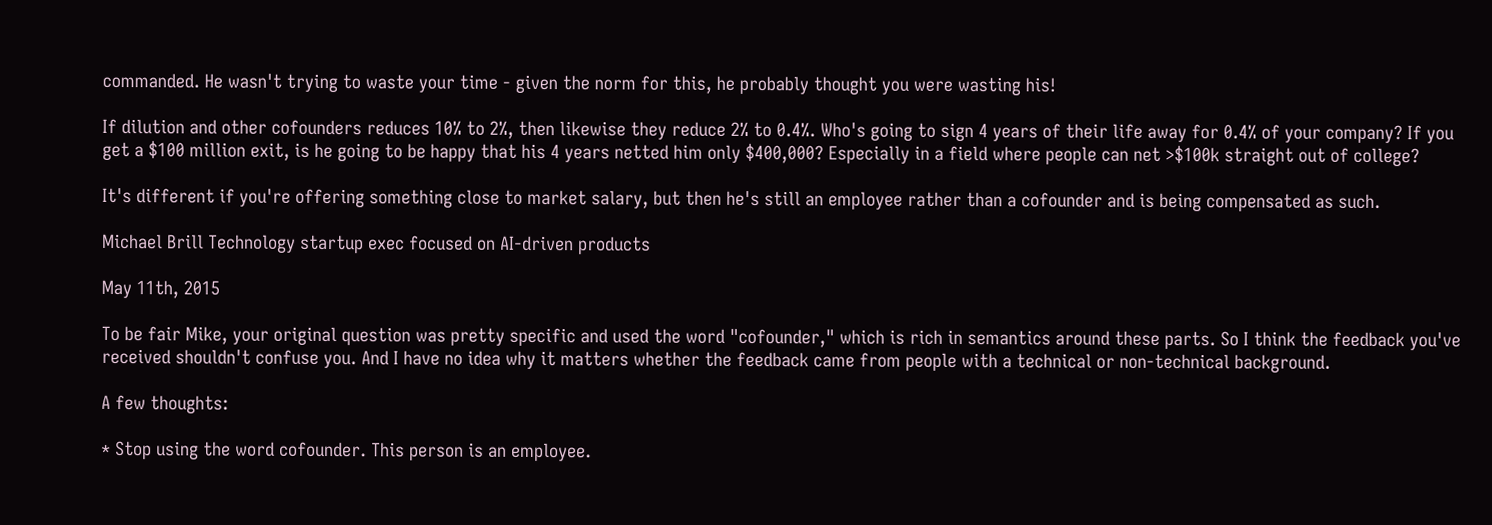commanded. He wasn't trying to waste your time - given the norm for this, he probably thought you were wasting his!

If dilution and other cofounders reduces 10% to 2%, then likewise they reduce 2% to 0.4%. Who's going to sign 4 years of their life away for 0.4% of your company? If you get a $100 million exit, is he going to be happy that his 4 years netted him only $400,000? Especially in a field where people can net >$100k straight out of college?

It's different if you're offering something close to market salary, but then he's still an employee rather than a cofounder and is being compensated as such.

Michael Brill Technology startup exec focused on AI-driven products

May 11th, 2015

To be fair Mike, your original question was pretty specific and used the word "cofounder," which is rich in semantics around these parts. So I think the feedback you've received shouldn't confuse you. And I have no idea why it matters whether the feedback came from people with a technical or non-technical background.

A few thoughts:

* Stop using the word cofounder. This person is an employee.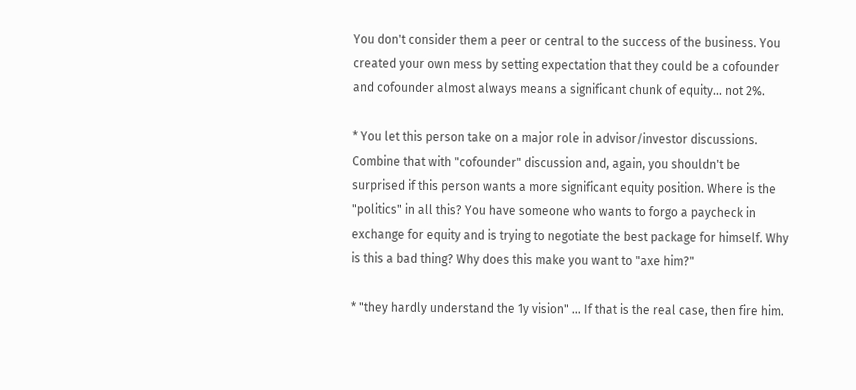You don't consider them a peer or central to the success of the business. You created your own mess by setting expectation that they could be a cofounder and cofounder almost always means a significant chunk of equity... not 2%.

* You let this person take on a major role in advisor/investor discussions. Combine that with "cofounder" discussion and, again, you shouldn't be surprised if this person wants a more significant equity position. Where is the "politics" in all this? You have someone who wants to forgo a paycheck in exchange for equity and is trying to negotiate the best package for himself. Why is this a bad thing? Why does this make you want to "axe him?"

* "they hardly understand the 1y vision" ... If that is the real case, then fire him.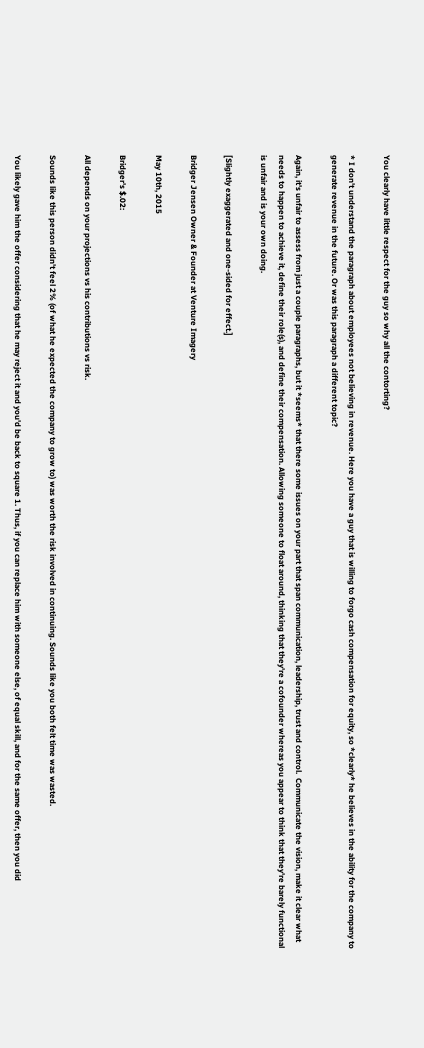You clearly have little respect for the guy so why all the contorting?

* I don't understand the paragraph about employees not believing in revenue. Here you have a guy that is willing to forgo cash compensation for equity, so *clearly* he believes in the ability for the company to generate revenue in the future. Or was this paragraph a different topic?

Again, it's unfair to assess from just a couple paragraphs, but it *seems* that there some issues on your part that span communication, leadership, trust and control.  Communicate the vision, make it clear what needs to happen to achieve it, define their role(s), and define their compensation. Allowing someone to float around, thinking that they're a cofounder whereas you appear to think that they're barely functional is unfair and is your own doing.

[Slightly exaggerated and one-sided for effect.]

Bridger Jensen Owner & Founder at Venture Imagery

May 10th, 2015

Bridger's $.02:

All depends on your projections vs his contributions vs risk.

Sounds like this person didn't feel 2% (of what he expected the company to grow to) was worth the risk involved in continuing. Sounds like you both felt time was wasted.

You likely gave him the offer considering that he may reject it and you'd be back to square 1. Thus, if you can replace him with someone else, of equal skill, and for the same offer, then you did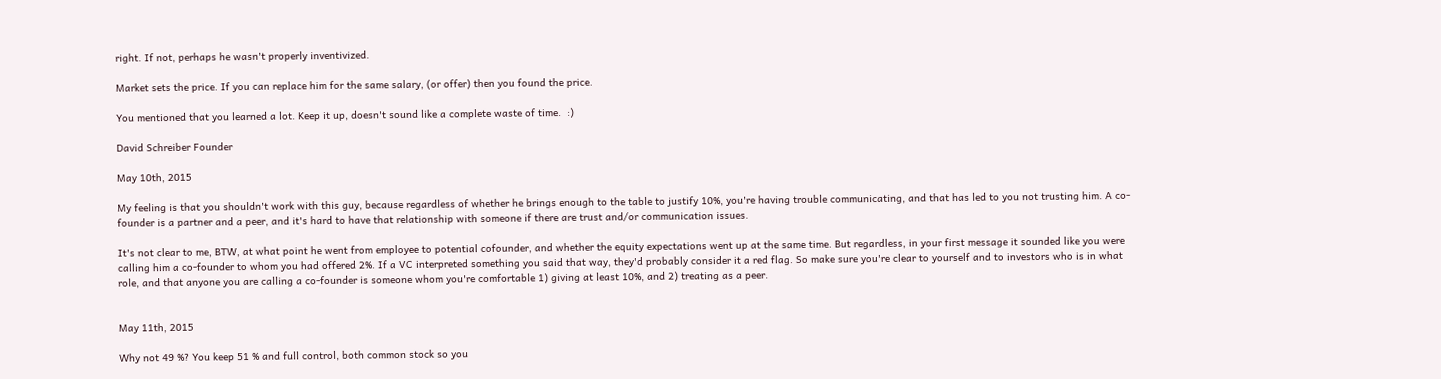right. If not, perhaps he wasn't properly inventivized.

Market sets the price. If you can replace him for the same salary, (or offer) then you found the price.

You mentioned that you learned a lot. Keep it up, doesn't sound like a complete waste of time.  :)

David Schreiber Founder

May 10th, 2015

My feeling is that you shouldn't work with this guy, because regardless of whether he brings enough to the table to justify 10%, you're having trouble communicating, and that has led to you not trusting him. A co-founder is a partner and a peer, and it's hard to have that relationship with someone if there are trust and/or communication issues.

It's not clear to me, BTW, at what point he went from employee to potential cofounder, and whether the equity expectations went up at the same time. But regardless, in your first message it sounded like you were calling him a co-founder to whom you had offered 2%. If a VC interpreted something you said that way, they'd probably consider it a red flag. So make sure you're clear to yourself and to investors who is in what role, and that anyone you are calling a co-founder is someone whom you're comfortable 1) giving at least 10%, and 2) treating as a peer.


May 11th, 2015

Why not 49 %? You keep 51 % and full control, both common stock so you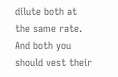dilute both at the same rate. And both you should vest their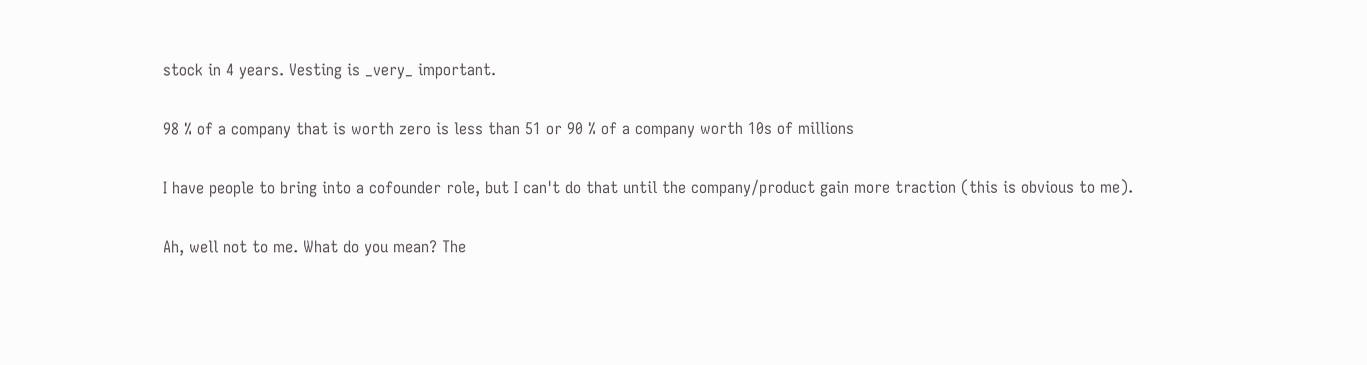stock in 4 years. Vesting is _very_ important.

98 % of a company that is worth zero is less than 51 or 90 % of a company worth 10s of millions

I have people to bring into a cofounder role, but I can't do that until the company/product gain more traction (this is obvious to me).

Ah, well not to me. What do you mean? The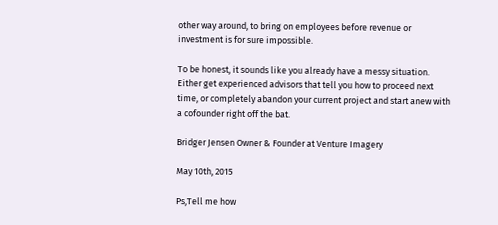other way around, to bring on employees before revenue or investment is for sure impossible.

To be honest, it sounds like you already have a messy situation. Either get experienced advisors that tell you how to proceed next time, or completely abandon your current project and start anew with a cofounder right off the bat.

Bridger Jensen Owner & Founder at Venture Imagery

May 10th, 2015

Ps,Tell me how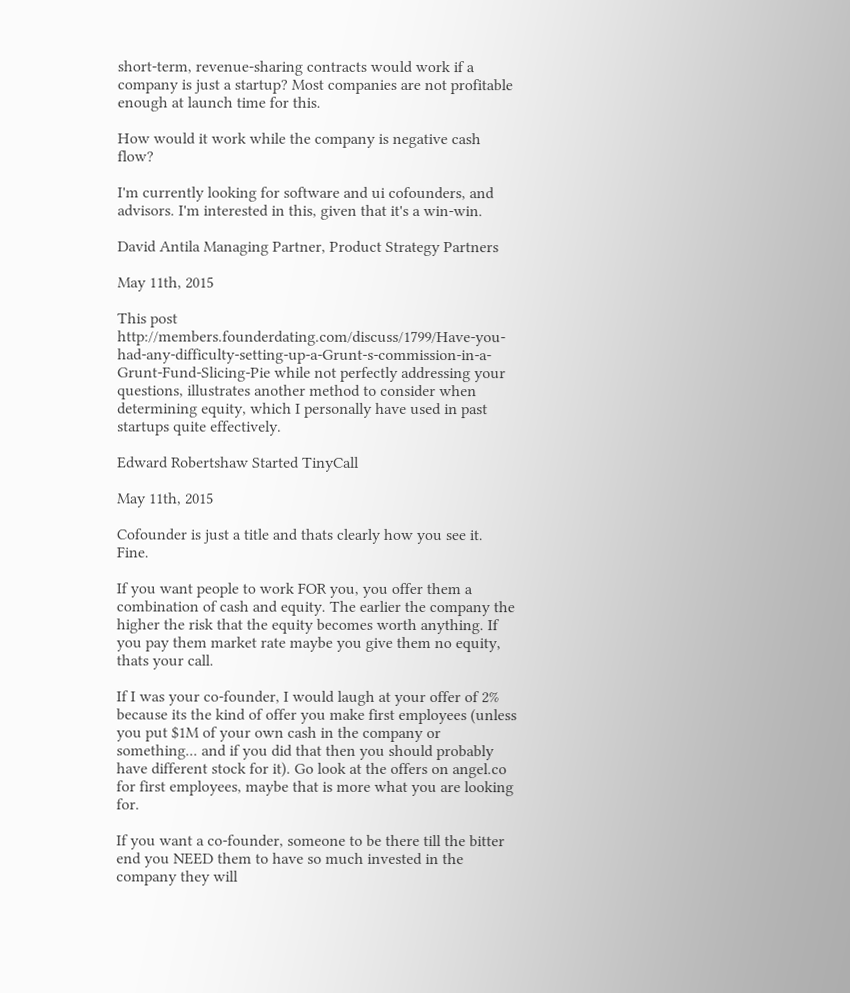short-term, revenue-sharing contracts would work if a company is just a startup? Most companies are not profitable enough at launch time for this.

How would it work while the company is negative cash flow?

I'm currently looking for software and ui cofounders, and advisors. I'm interested in this, given that it's a win-win.

David Antila Managing Partner, Product Strategy Partners

May 11th, 2015

This post http://members.founderdating.com/discuss/1799/Have-you-had-any-difficulty-setting-up-a-Grunt-s-commission-in-a-Grunt-Fund-Slicing-Pie while not perfectly addressing your questions, illustrates another method to consider when determining equity, which I personally have used in past startups quite effectively.

Edward Robertshaw Started TinyCall

May 11th, 2015

Cofounder is just a title and thats clearly how you see it. Fine.

If you want people to work FOR you, you offer them a combination of cash and equity. The earlier the company the higher the risk that the equity becomes worth anything. If you pay them market rate maybe you give them no equity, thats your call.

If I was your co-founder, I would laugh at your offer of 2% because its the kind of offer you make first employees (unless you put $1M of your own cash in the company or something... and if you did that then you should probably have different stock for it). Go look at the offers on angel.co for first employees, maybe that is more what you are looking for.

If you want a co-founder, someone to be there till the bitter end you NEED them to have so much invested in the company they will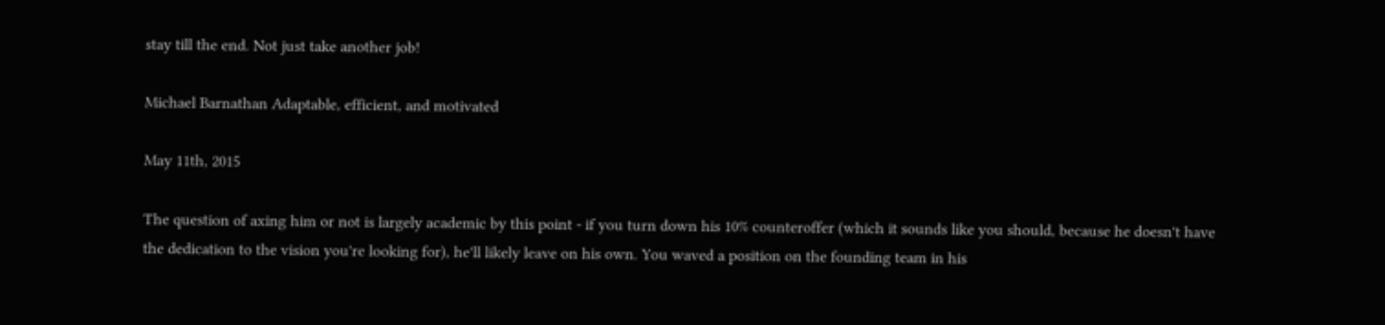stay till the end. Not just take another job!

Michael Barnathan Adaptable, efficient, and motivated

May 11th, 2015

The question of axing him or not is largely academic by this point - if you turn down his 10% counteroffer (which it sounds like you should, because he doesn't have the dedication to the vision you're looking for), he'll likely leave on his own. You waved a position on the founding team in his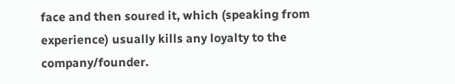face and then soured it, which (speaking from experience) usually kills any loyalty to the company/founder.